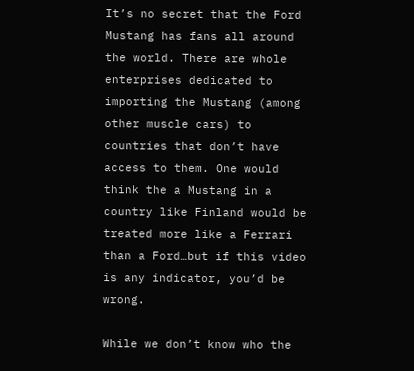It’s no secret that the Ford Mustang has fans all around the world. There are whole enterprises dedicated to importing the Mustang (among other muscle cars) to countries that don’t have access to them. One would think the a Mustang in a country like Finland would be treated more like a Ferrari than a Ford…but if this video is any indicator, you’d be wrong.

While we don’t know who the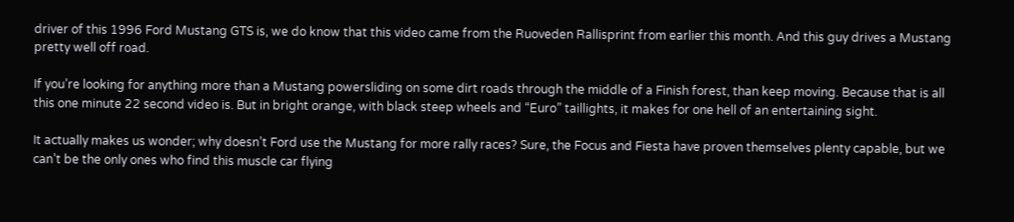driver of this 1996 Ford Mustang GTS is, we do know that this video came from the Ruoveden Rallisprint from earlier this month. And this guy drives a Mustang pretty well off road.

If you’re looking for anything more than a Mustang powersliding on some dirt roads through the middle of a Finish forest, than keep moving. Because that is all this one minute 22 second video is. But in bright orange, with black steep wheels and “Euro” taillights, it makes for one hell of an entertaining sight.

It actually makes us wonder; why doesn’t Ford use the Mustang for more rally races? Sure, the Focus and Fiesta have proven themselves plenty capable, but we can’t be the only ones who find this muscle car flying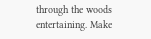through the woods entertaining. Make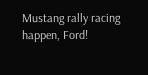Mustang rally racing happen, Ford!